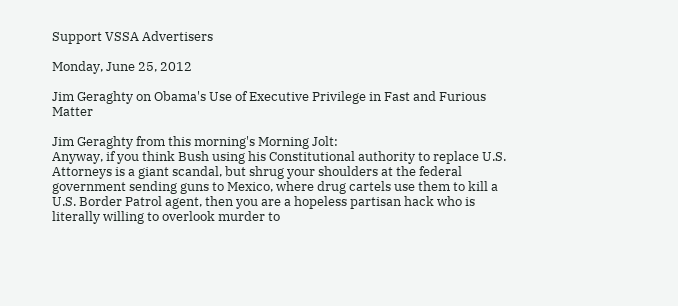Support VSSA Advertisers

Monday, June 25, 2012

Jim Geraghty on Obama's Use of Executive Privilege in Fast and Furious Matter

Jim Geraghty from this morning's Morning Jolt:
Anyway, if you think Bush using his Constitutional authority to replace U.S. Attorneys is a giant scandal, but shrug your shoulders at the federal government sending guns to Mexico, where drug cartels use them to kill a U.S. Border Patrol agent, then you are a hopeless partisan hack who is literally willing to overlook murder to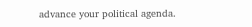advance your political agenda.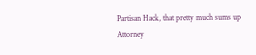Partisan Hack, that pretty much sums up Attorney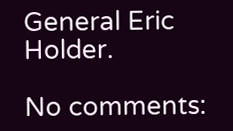General Eric Holder.

No comments: